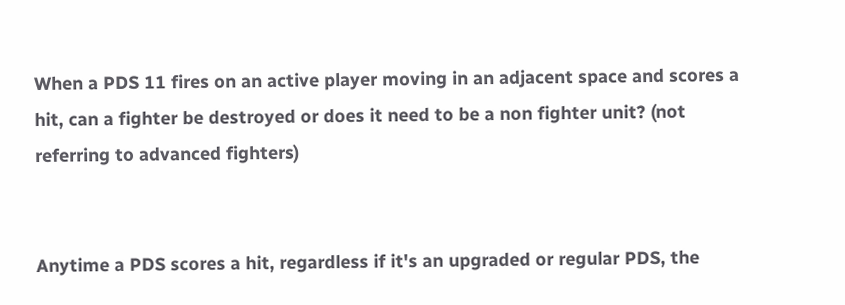When a PDS 11 fires on an active player moving in an adjacent space and scores a hit, can a fighter be destroyed or does it need to be a non fighter unit? (not referring to advanced fighters)


Anytime a PDS scores a hit, regardless if it's an upgraded or regular PDS, the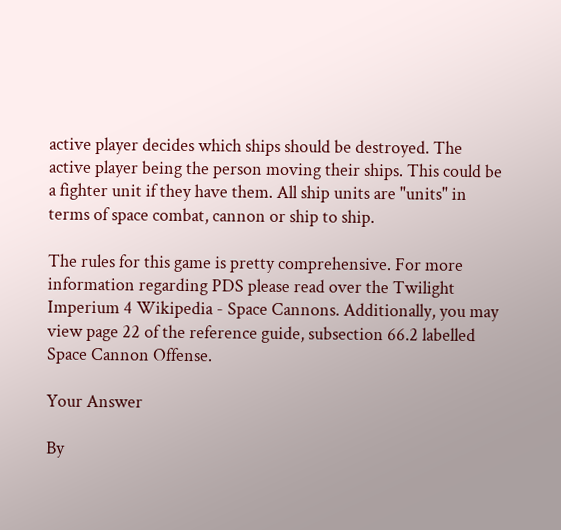active player decides which ships should be destroyed. The active player being the person moving their ships. This could be a fighter unit if they have them. All ship units are "units" in terms of space combat, cannon or ship to ship.

The rules for this game is pretty comprehensive. For more information regarding PDS please read over the Twilight Imperium 4 Wikipedia - Space Cannons. Additionally, you may view page 22 of the reference guide, subsection 66.2 labelled Space Cannon Offense.

Your Answer

By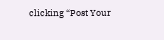clicking “Post Your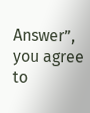Answer”, you agree to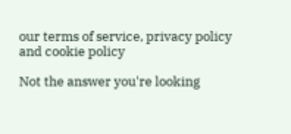our terms of service, privacy policy and cookie policy

Not the answer you're looking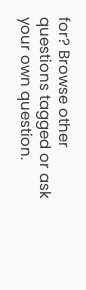for? Browse other questions tagged or ask your own question.